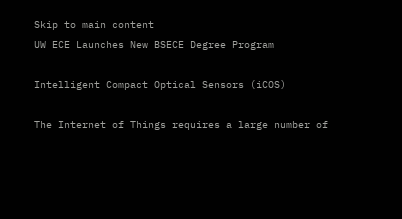Skip to main content
UW ECE Launches New BSECE Degree Program

Intelligent Compact Optical Sensors (iCOS)

The Internet of Things requires a large number of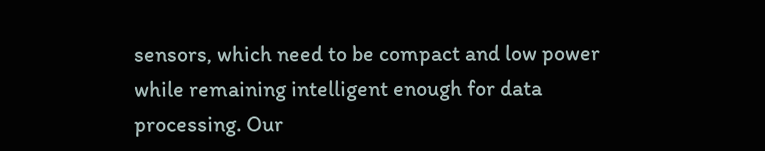sensors, which need to be compact and low power while remaining intelligent enough for data processing. Our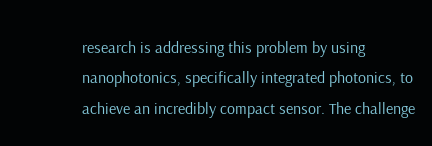research is addressing this problem by using nanophotonics, specifically integrated photonics, to achieve an incredibly compact sensor. The challenge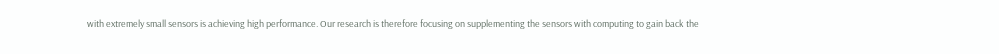with extremely small sensors is achieving high performance. Our research is therefore focusing on supplementing the sensors with computing to gain back the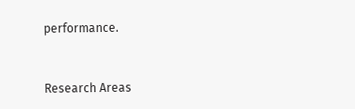performance.



Research Areas